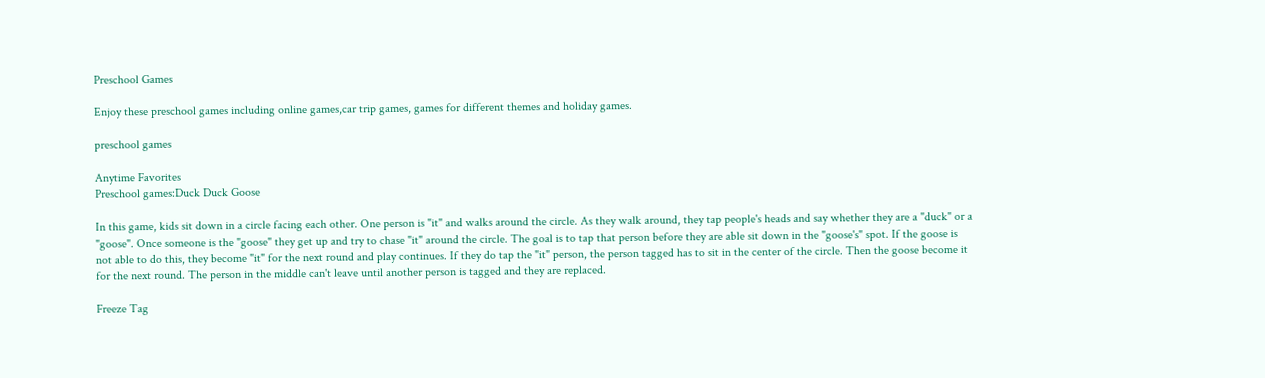Preschool Games

Enjoy these preschool games including online games,car trip games, games for different themes and holiday games.

preschool games

Anytime Favorites
Preschool games:Duck Duck Goose

In this game, kids sit down in a circle facing each other. One person is "it" and walks around the circle. As they walk around, they tap people's heads and say whether they are a "duck" or a "goose". Once someone is the "goose" they get up and try to chase "it" around the circle. The goal is to tap that person before they are able sit down in the "goose's" spot. If the goose is not able to do this, they become "it" for the next round and play continues. If they do tap the "it" person, the person tagged has to sit in the center of the circle. Then the goose become it for the next round. The person in the middle can't leave until another person is tagged and they are replaced.

Freeze Tag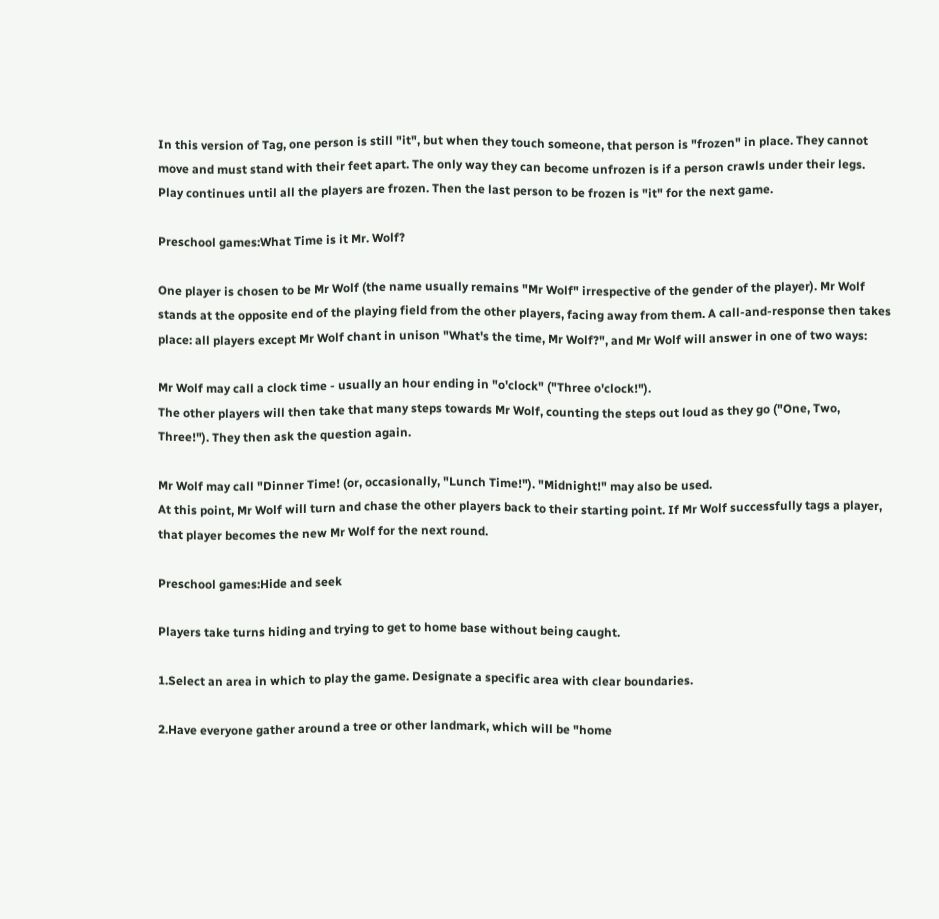In this version of Tag, one person is still "it", but when they touch someone, that person is "frozen" in place. They cannot move and must stand with their feet apart. The only way they can become unfrozen is if a person crawls under their legs. Play continues until all the players are frozen. Then the last person to be frozen is "it" for the next game.

Preschool games:What Time is it Mr. Wolf?

One player is chosen to be Mr Wolf (the name usually remains "Mr Wolf" irrespective of the gender of the player). Mr Wolf stands at the opposite end of the playing field from the other players, facing away from them. A call-and-response then takes place: all players except Mr Wolf chant in unison "What's the time, Mr Wolf?", and Mr Wolf will answer in one of two ways:

Mr Wolf may call a clock time - usually an hour ending in "o'clock" ("Three o'clock!").
The other players will then take that many steps towards Mr Wolf, counting the steps out loud as they go ("One, Two, Three!"). They then ask the question again.

Mr Wolf may call "Dinner Time! (or, occasionally, "Lunch Time!"). "Midnight!" may also be used.
At this point, Mr Wolf will turn and chase the other players back to their starting point. If Mr Wolf successfully tags a player, that player becomes the new Mr Wolf for the next round.

Preschool games:Hide and seek

Players take turns hiding and trying to get to home base without being caught.

1.Select an area in which to play the game. Designate a specific area with clear boundaries.

2.Have everyone gather around a tree or other landmark, which will be "home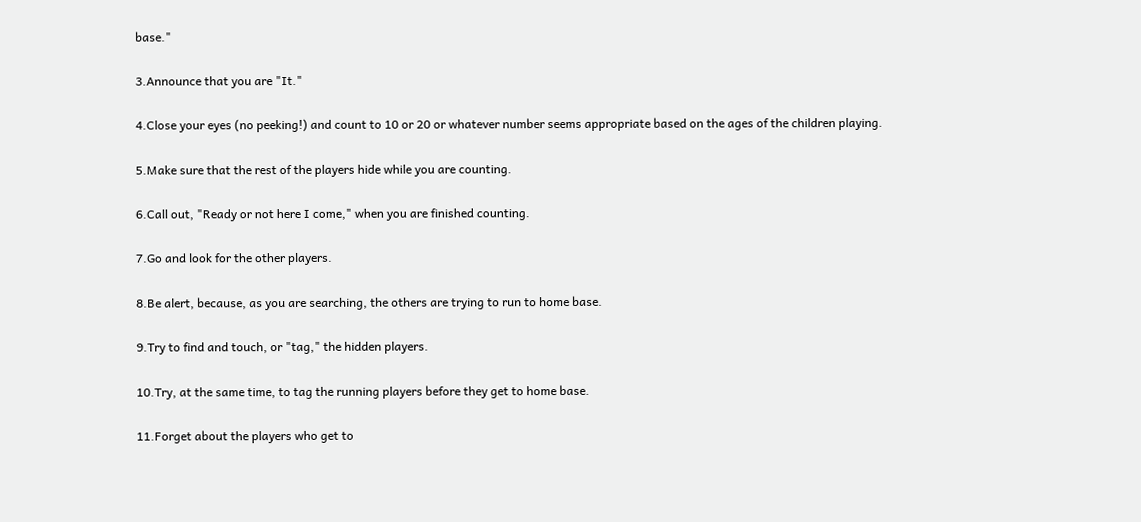base."

3.Announce that you are "It."

4.Close your eyes (no peeking!) and count to 10 or 20 or whatever number seems appropriate based on the ages of the children playing.

5.Make sure that the rest of the players hide while you are counting.

6.Call out, "Ready or not here I come," when you are finished counting.

7.Go and look for the other players.

8.Be alert, because, as you are searching, the others are trying to run to home base.

9.Try to find and touch, or "tag," the hidden players.

10.Try, at the same time, to tag the running players before they get to home base.

11.Forget about the players who get to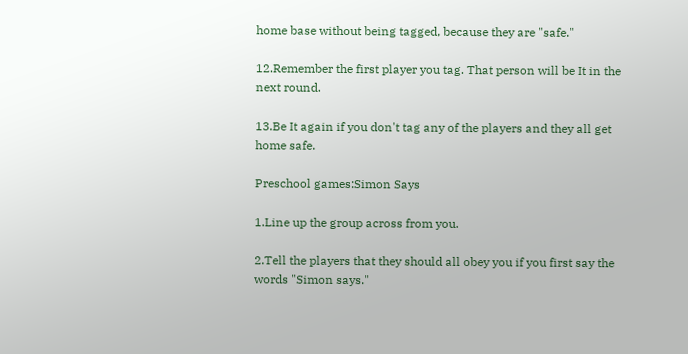home base without being tagged, because they are "safe."

12.Remember the first player you tag. That person will be It in the next round.

13.Be It again if you don't tag any of the players and they all get home safe.

Preschool games:Simon Says

1.Line up the group across from you.

2.Tell the players that they should all obey you if you first say the words "Simon says."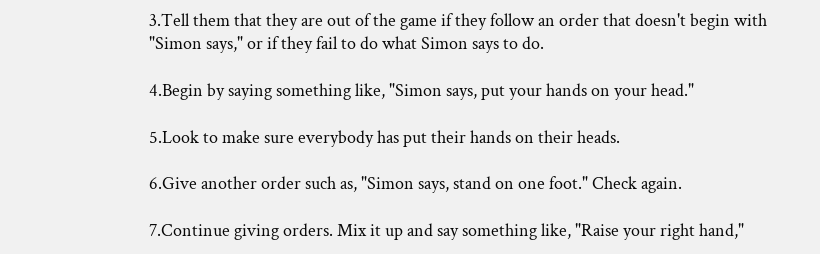3.Tell them that they are out of the game if they follow an order that doesn't begin with "Simon says," or if they fail to do what Simon says to do.

4.Begin by saying something like, "Simon says, put your hands on your head."

5.Look to make sure everybody has put their hands on their heads.

6.Give another order such as, "Simon says, stand on one foot." Check again.

7.Continue giving orders. Mix it up and say something like, "Raise your right hand,"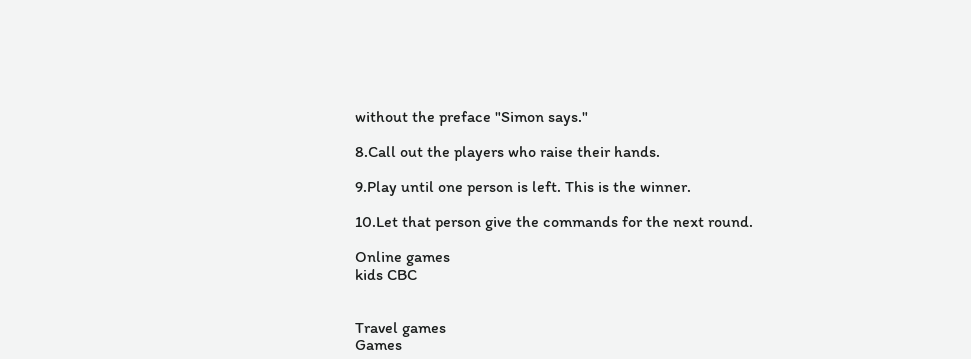without the preface "Simon says."

8.Call out the players who raise their hands.

9.Play until one person is left. This is the winner.

10.Let that person give the commands for the next round.

Online games
kids CBC


Travel games
Games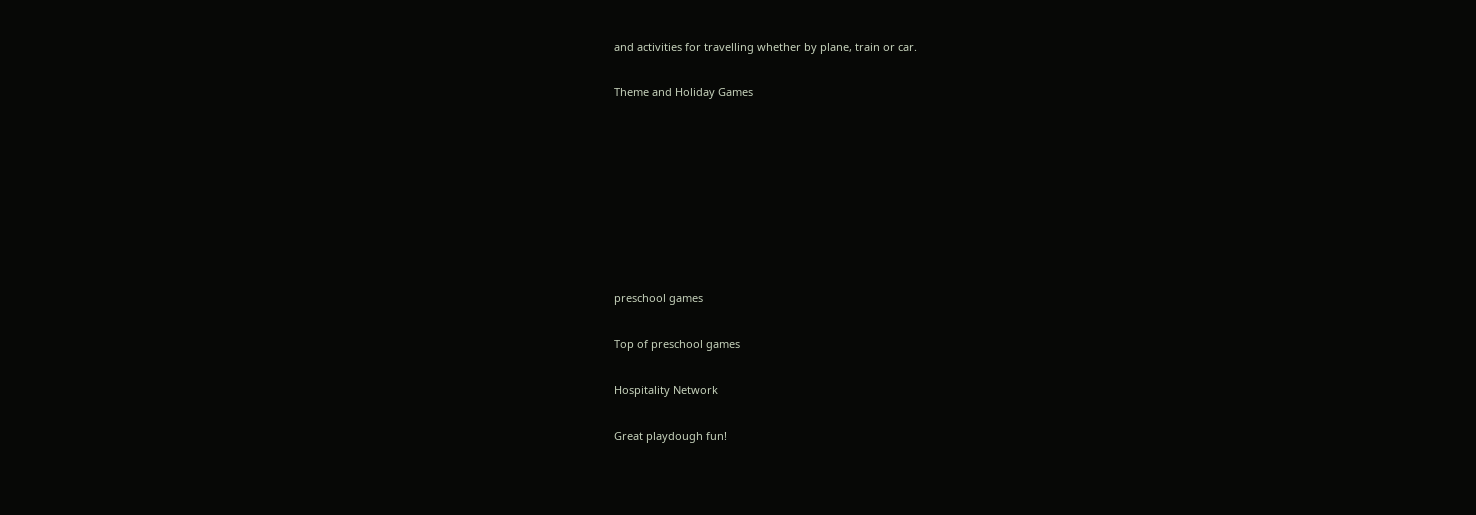and activities for travelling whether by plane, train or car.

Theme and Holiday Games








preschool games

Top of preschool games

Hospitality Network

Great playdough fun!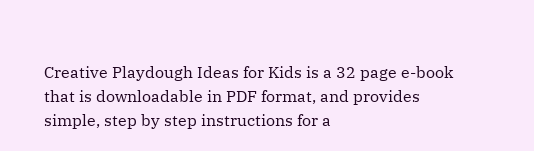Creative Playdough Ideas for Kids is a 32 page e-book that is downloadable in PDF format, and provides simple, step by step instructions for a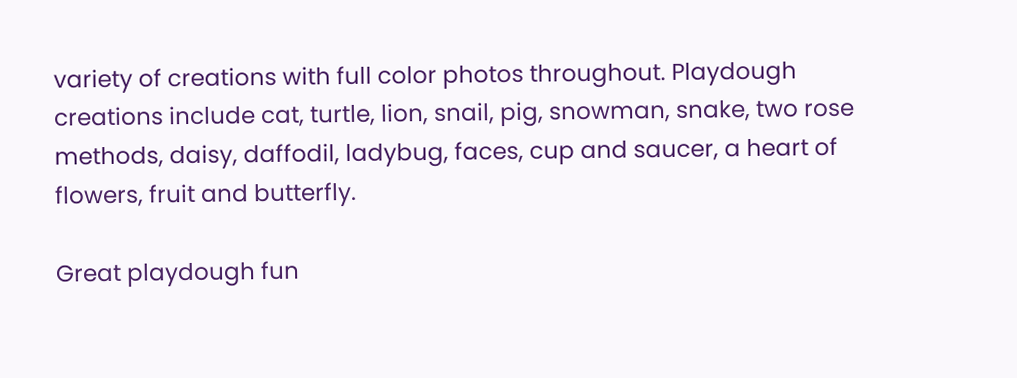variety of creations with full color photos throughout. Playdough creations include cat, turtle, lion, snail, pig, snowman, snake, two rose methods, daisy, daffodil, ladybug, faces, cup and saucer, a heart of flowers, fruit and butterfly.

Great playdough fun